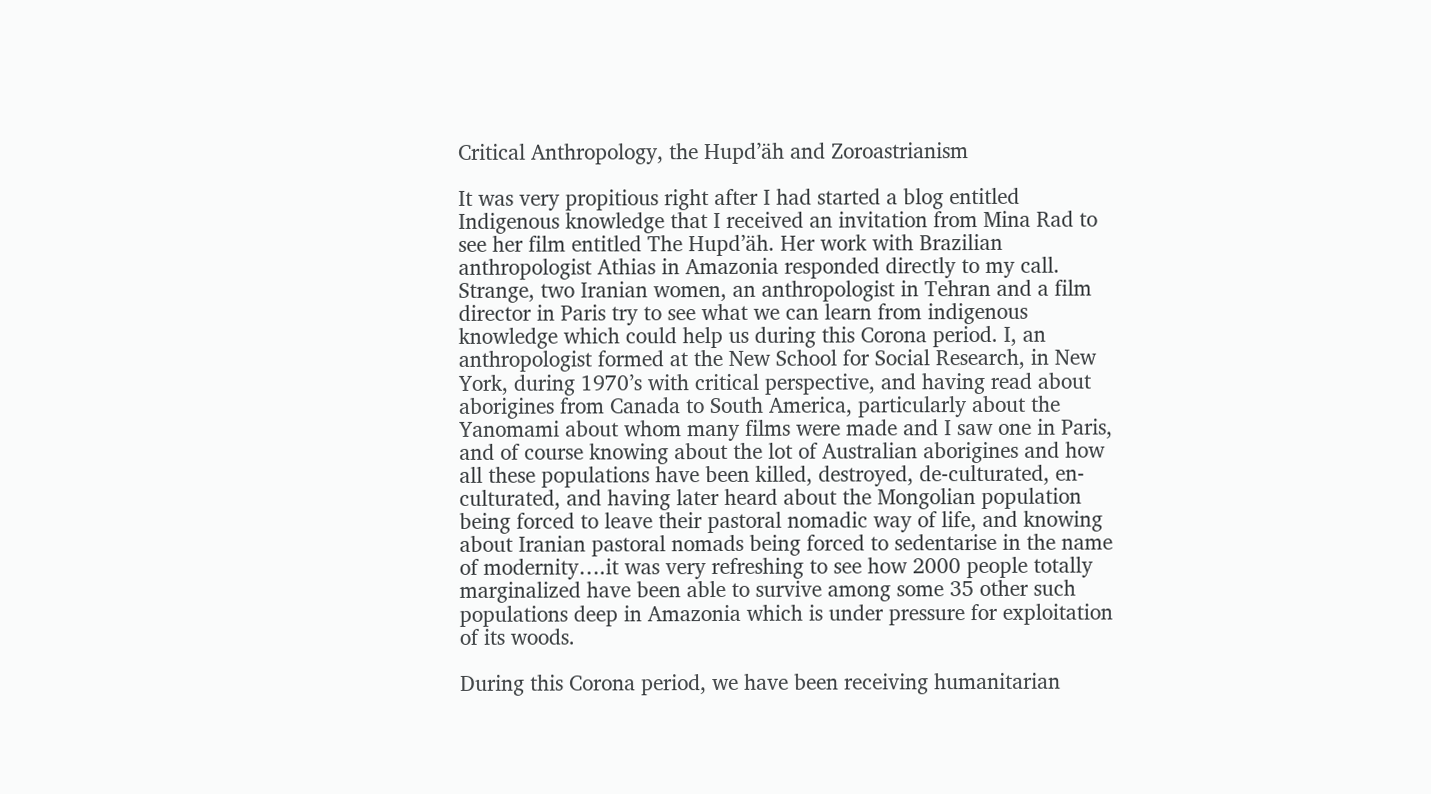Critical Anthropology, the Hupd’äh and Zoroastrianism

It was very propitious right after I had started a blog entitled Indigenous knowledge that I received an invitation from Mina Rad to see her film entitled The Hupd’äh. Her work with Brazilian anthropologist Athias in Amazonia responded directly to my call. Strange, two Iranian women, an anthropologist in Tehran and a film director in Paris try to see what we can learn from indigenous knowledge which could help us during this Corona period. I, an anthropologist formed at the New School for Social Research, in New York, during 1970’s with critical perspective, and having read about aborigines from Canada to South America, particularly about the Yanomami about whom many films were made and I saw one in Paris, and of course knowing about the lot of Australian aborigines and how all these populations have been killed, destroyed, de-culturated, en-culturated, and having later heard about the Mongolian population being forced to leave their pastoral nomadic way of life, and knowing about Iranian pastoral nomads being forced to sedentarise in the name of modernity….it was very refreshing to see how 2000 people totally marginalized have been able to survive among some 35 other such populations deep in Amazonia which is under pressure for exploitation of its woods.

During this Corona period, we have been receiving humanitarian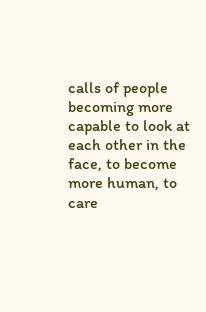calls of people becoming more capable to look at each other in the face, to become more human, to care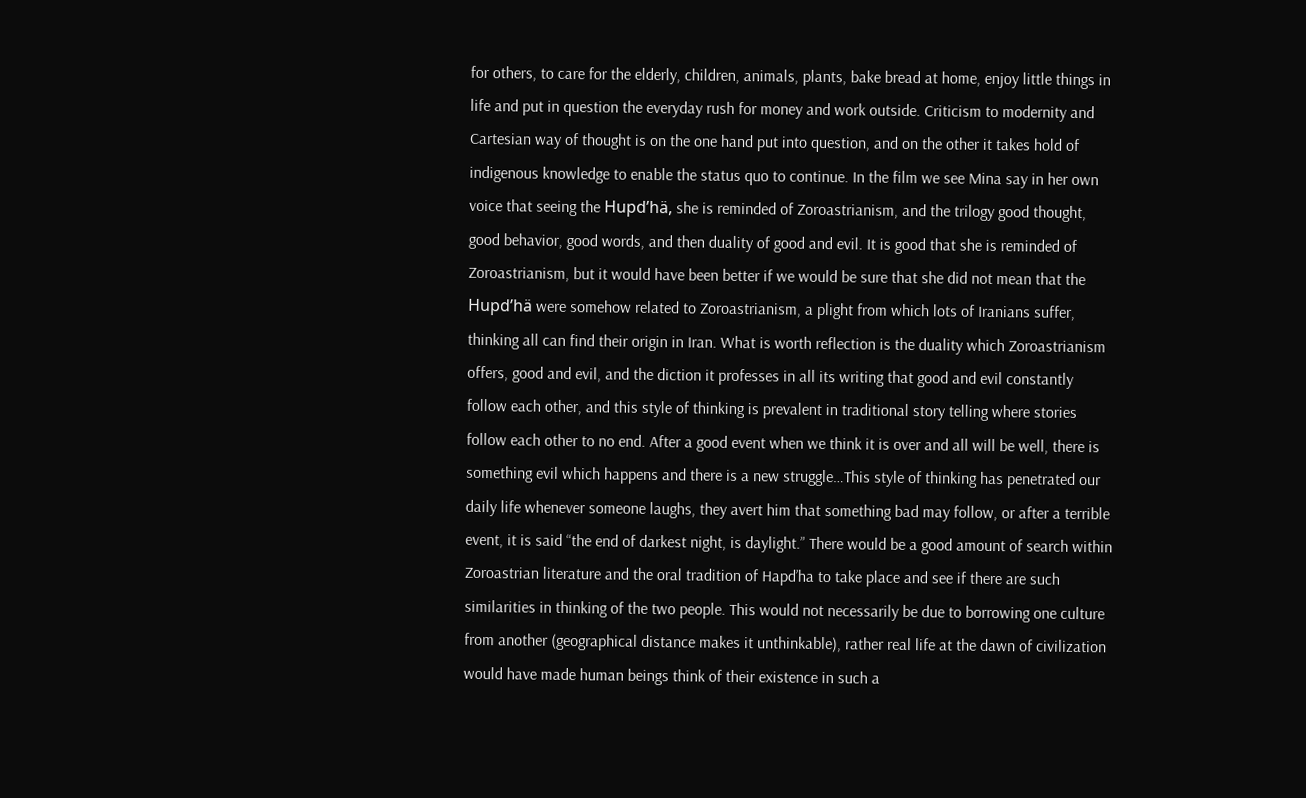for others, to care for the elderly, children, animals, plants, bake bread at home, enjoy little things in life and put in question the everyday rush for money and work outside. Criticism to modernity and Cartesian way of thought is on the one hand put into question, and on the other it takes hold of indigenous knowledge to enable the status quo to continue. In the film we see Mina say in her own voice that seeing the Hupd’hä, she is reminded of Zoroastrianism, and the trilogy good thought, good behavior, good words, and then duality of good and evil. It is good that she is reminded of Zoroastrianism, but it would have been better if we would be sure that she did not mean that the Hupd’hä were somehow related to Zoroastrianism, a plight from which lots of Iranians suffer, thinking all can find their origin in Iran. What is worth reflection is the duality which Zoroastrianism offers, good and evil, and the diction it professes in all its writing that good and evil constantly follow each other, and this style of thinking is prevalent in traditional story telling where stories follow each other to no end. After a good event when we think it is over and all will be well, there is something evil which happens and there is a new struggle…This style of thinking has penetrated our daily life whenever someone laughs, they avert him that something bad may follow, or after a terrible event, it is said “the end of darkest night, is daylight.” There would be a good amount of search within Zoroastrian literature and the oral tradition of Hapd’ha to take place and see if there are such similarities in thinking of the two people. This would not necessarily be due to borrowing one culture from another (geographical distance makes it unthinkable), rather real life at the dawn of civilization would have made human beings think of their existence in such a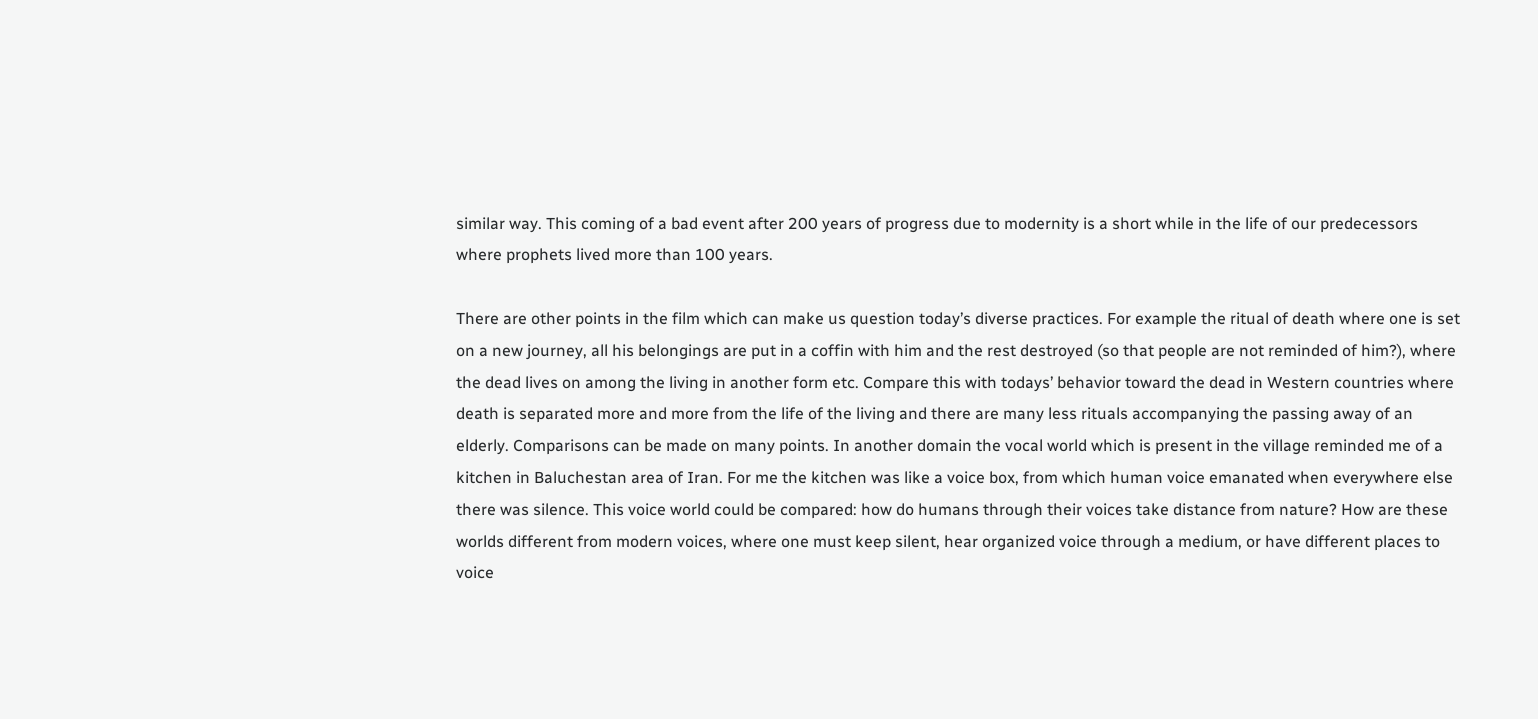similar way. This coming of a bad event after 200 years of progress due to modernity is a short while in the life of our predecessors where prophets lived more than 100 years.

There are other points in the film which can make us question today’s diverse practices. For example the ritual of death where one is set on a new journey, all his belongings are put in a coffin with him and the rest destroyed (so that people are not reminded of him?), where the dead lives on among the living in another form etc. Compare this with todays’ behavior toward the dead in Western countries where death is separated more and more from the life of the living and there are many less rituals accompanying the passing away of an elderly. Comparisons can be made on many points. In another domain the vocal world which is present in the village reminded me of a kitchen in Baluchestan area of Iran. For me the kitchen was like a voice box, from which human voice emanated when everywhere else there was silence. This voice world could be compared: how do humans through their voices take distance from nature? How are these worlds different from modern voices, where one must keep silent, hear organized voice through a medium, or have different places to voice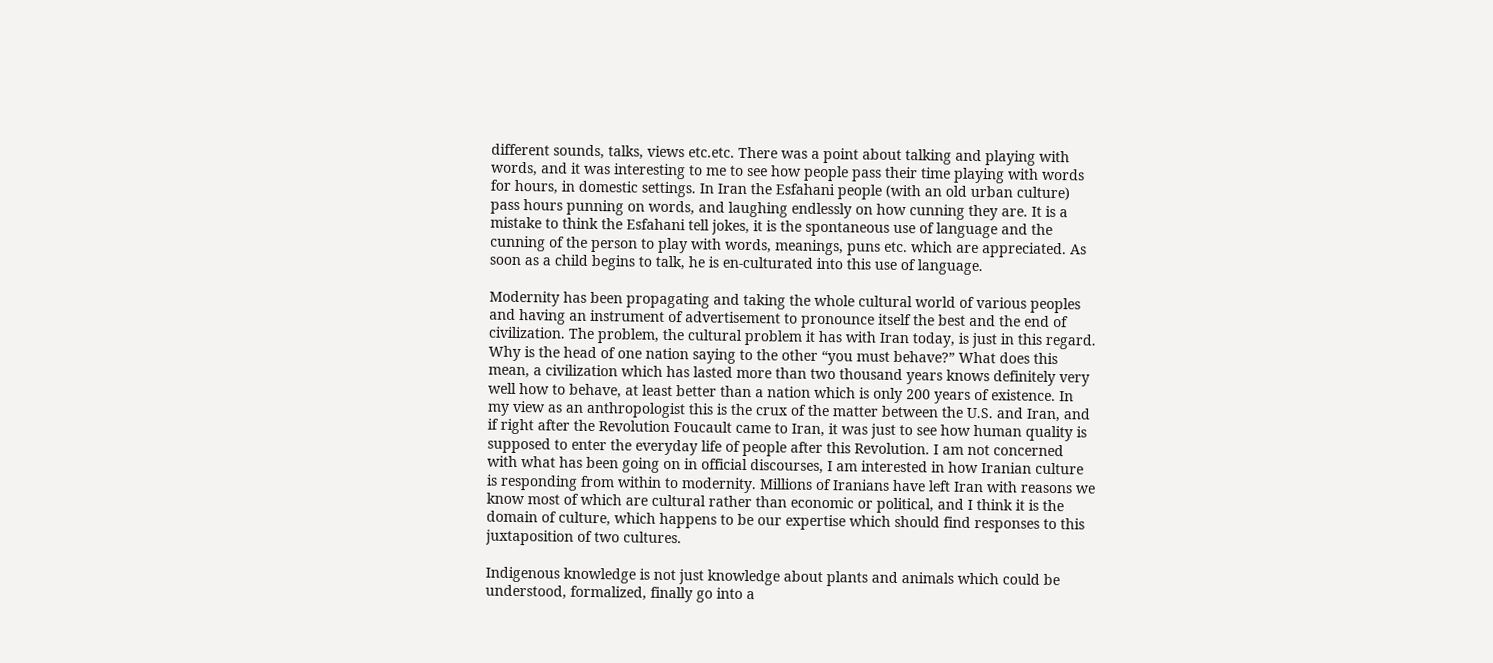different sounds, talks, views etc.etc. There was a point about talking and playing with words, and it was interesting to me to see how people pass their time playing with words for hours, in domestic settings. In Iran the Esfahani people (with an old urban culture) pass hours punning on words, and laughing endlessly on how cunning they are. It is a mistake to think the Esfahani tell jokes, it is the spontaneous use of language and the cunning of the person to play with words, meanings, puns etc. which are appreciated. As soon as a child begins to talk, he is en-culturated into this use of language.

Modernity has been propagating and taking the whole cultural world of various peoples and having an instrument of advertisement to pronounce itself the best and the end of civilization. The problem, the cultural problem it has with Iran today, is just in this regard. Why is the head of one nation saying to the other “you must behave?” What does this mean, a civilization which has lasted more than two thousand years knows definitely very well how to behave, at least better than a nation which is only 200 years of existence. In my view as an anthropologist this is the crux of the matter between the U.S. and Iran, and if right after the Revolution Foucault came to Iran, it was just to see how human quality is supposed to enter the everyday life of people after this Revolution. I am not concerned with what has been going on in official discourses, I am interested in how Iranian culture is responding from within to modernity. Millions of Iranians have left Iran with reasons we know most of which are cultural rather than economic or political, and I think it is the domain of culture, which happens to be our expertise which should find responses to this juxtaposition of two cultures.

Indigenous knowledge is not just knowledge about plants and animals which could be understood, formalized, finally go into a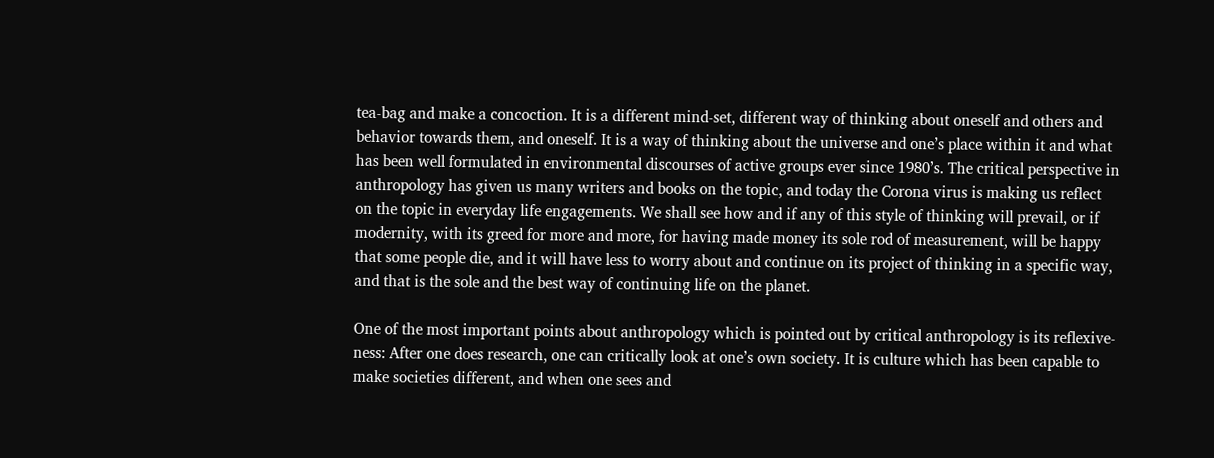tea-bag and make a concoction. It is a different mind-set, different way of thinking about oneself and others and behavior towards them, and oneself. It is a way of thinking about the universe and one’s place within it and what has been well formulated in environmental discourses of active groups ever since 1980’s. The critical perspective in anthropology has given us many writers and books on the topic, and today the Corona virus is making us reflect on the topic in everyday life engagements. We shall see how and if any of this style of thinking will prevail, or if modernity, with its greed for more and more, for having made money its sole rod of measurement, will be happy that some people die, and it will have less to worry about and continue on its project of thinking in a specific way, and that is the sole and the best way of continuing life on the planet.

One of the most important points about anthropology which is pointed out by critical anthropology is its reflexive-ness: After one does research, one can critically look at one’s own society. It is culture which has been capable to make societies different, and when one sees and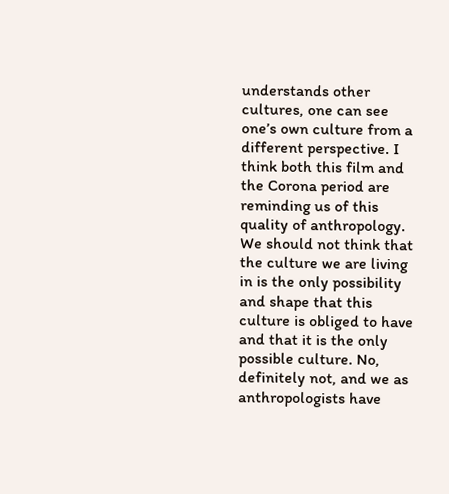understands other cultures, one can see one’s own culture from a different perspective. I think both this film and the Corona period are reminding us of this quality of anthropology. We should not think that the culture we are living in is the only possibility and shape that this culture is obliged to have and that it is the only possible culture. No, definitely not, and we as anthropologists have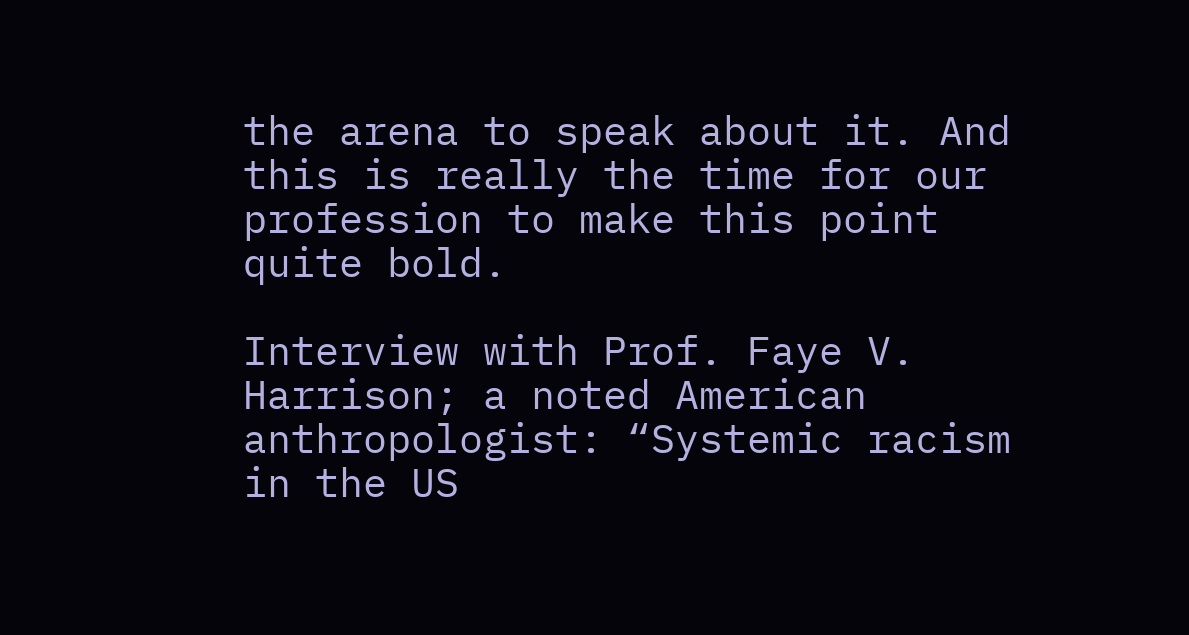the arena to speak about it. And this is really the time for our profession to make this point quite bold.

Interview with Prof. Faye V. Harrison; a noted American anthropologist: “Systemic racism in the US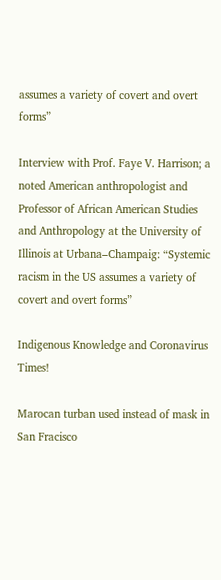assumes a variety of covert and overt forms”

Interview with Prof. Faye V. Harrison; a noted American anthropologist and Professor of African American Studies and Anthropology at the University of Illinois at Urbana–Champaig: “Systemic racism in the US assumes a variety of covert and overt forms”

Indigenous Knowledge and Coronavirus Times!

Marocan turban used instead of mask in San Fracisco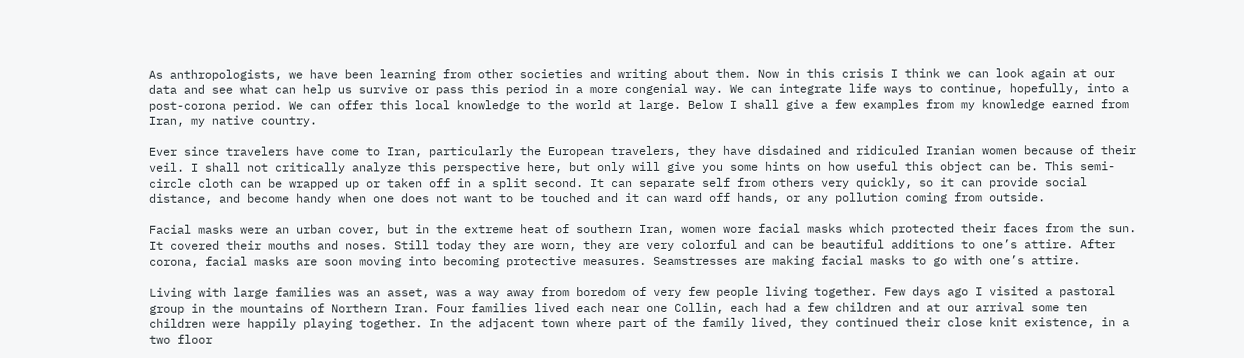As anthropologists, we have been learning from other societies and writing about them. Now in this crisis I think we can look again at our data and see what can help us survive or pass this period in a more congenial way. We can integrate life ways to continue, hopefully, into a post-corona period. We can offer this local knowledge to the world at large. Below I shall give a few examples from my knowledge earned from Iran, my native country.

Ever since travelers have come to Iran, particularly the European travelers, they have disdained and ridiculed Iranian women because of their veil. I shall not critically analyze this perspective here, but only will give you some hints on how useful this object can be. This semi-circle cloth can be wrapped up or taken off in a split second. It can separate self from others very quickly, so it can provide social distance, and become handy when one does not want to be touched and it can ward off hands, or any pollution coming from outside.

Facial masks were an urban cover, but in the extreme heat of southern Iran, women wore facial masks which protected their faces from the sun. It covered their mouths and noses. Still today they are worn, they are very colorful and can be beautiful additions to one’s attire. After corona, facial masks are soon moving into becoming protective measures. Seamstresses are making facial masks to go with one’s attire.

Living with large families was an asset, was a way away from boredom of very few people living together. Few days ago I visited a pastoral group in the mountains of Northern Iran. Four families lived each near one Collin, each had a few children and at our arrival some ten children were happily playing together. In the adjacent town where part of the family lived, they continued their close knit existence, in a two floor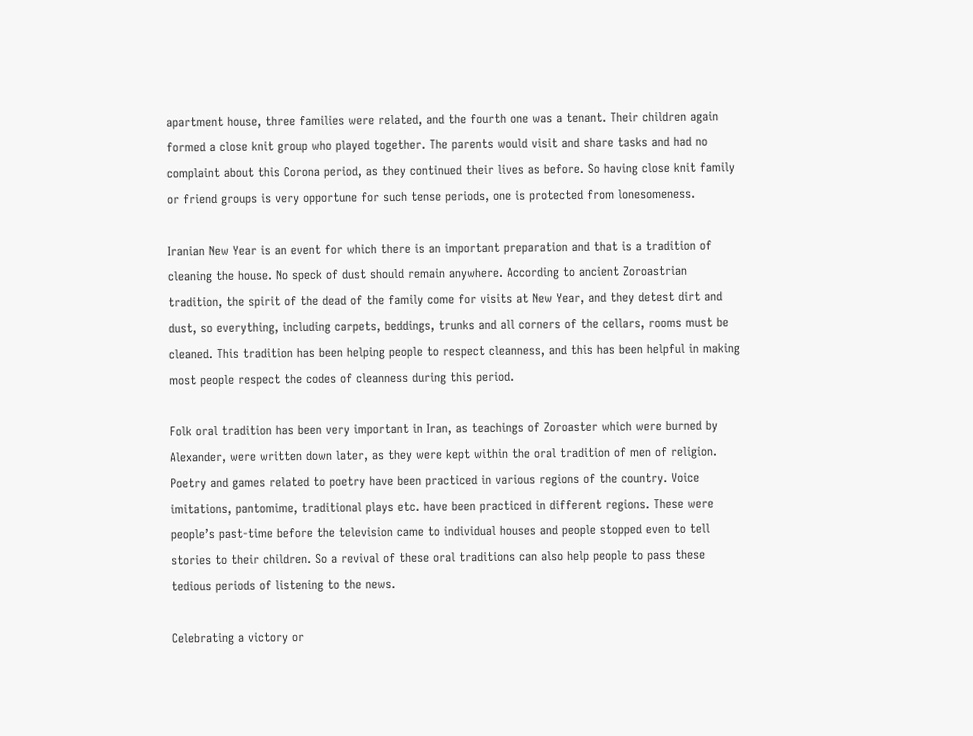apartment house, three families were related, and the fourth one was a tenant. Their children again formed a close knit group who played together. The parents would visit and share tasks and had no complaint about this Corona period, as they continued their lives as before. So having close knit family or friend groups is very opportune for such tense periods, one is protected from lonesomeness.

Iranian New Year is an event for which there is an important preparation and that is a tradition of cleaning the house. No speck of dust should remain anywhere. According to ancient Zoroastrian tradition, the spirit of the dead of the family come for visits at New Year, and they detest dirt and dust, so everything, including carpets, beddings, trunks and all corners of the cellars, rooms must be cleaned. This tradition has been helping people to respect cleanness, and this has been helpful in making most people respect the codes of cleanness during this period.

Folk oral tradition has been very important in Iran, as teachings of Zoroaster which were burned by Alexander, were written down later, as they were kept within the oral tradition of men of religion. Poetry and games related to poetry have been practiced in various regions of the country. Voice imitations, pantomime, traditional plays etc. have been practiced in different regions. These were people’s past-time before the television came to individual houses and people stopped even to tell stories to their children. So a revival of these oral traditions can also help people to pass these tedious periods of listening to the news.

Celebrating a victory or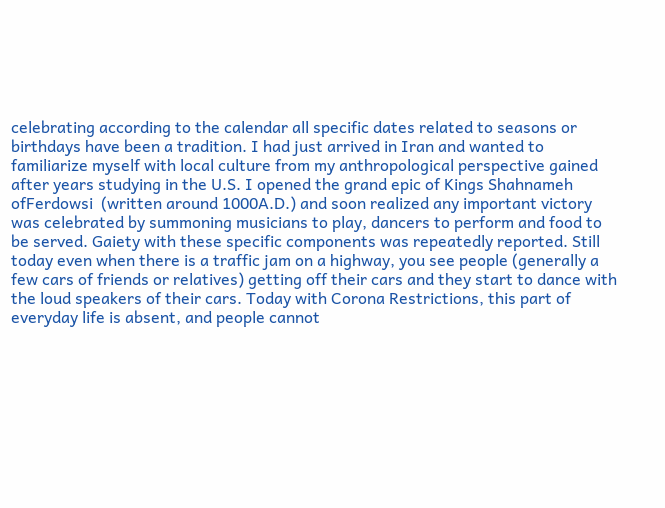celebrating according to the calendar all specific dates related to seasons or birthdays have been a tradition. I had just arrived in Iran and wanted to familiarize myself with local culture from my anthropological perspective gained after years studying in the U.S. I opened the grand epic of Kings Shahnameh ofFerdowsi  (written around 1000A.D.) and soon realized any important victory was celebrated by summoning musicians to play, dancers to perform and food to be served. Gaiety with these specific components was repeatedly reported. Still today even when there is a traffic jam on a highway, you see people (generally a few cars of friends or relatives) getting off their cars and they start to dance with the loud speakers of their cars. Today with Corona Restrictions, this part of everyday life is absent, and people cannot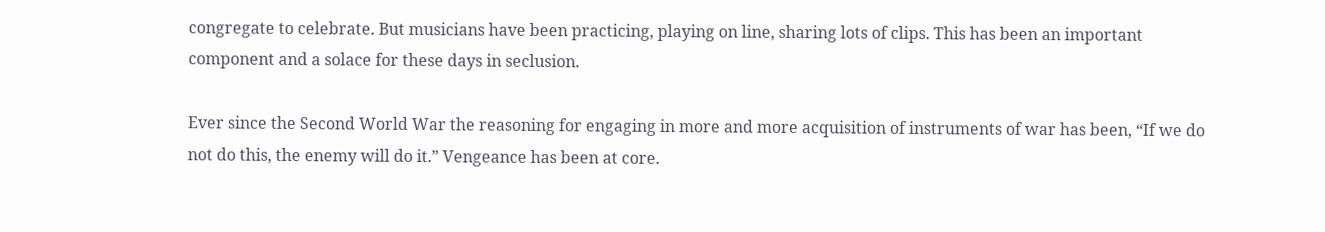congregate to celebrate. But musicians have been practicing, playing on line, sharing lots of clips. This has been an important component and a solace for these days in seclusion.

Ever since the Second World War the reasoning for engaging in more and more acquisition of instruments of war has been, “If we do not do this, the enemy will do it.” Vengeance has been at core.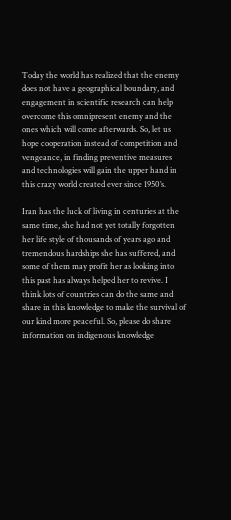Today the world has realized that the enemy does not have a geographical boundary, and engagement in scientific research can help overcome this omnipresent enemy and the ones which will come afterwards. So, let us hope cooperation instead of competition and vengeance, in finding preventive measures and technologies will gain the upper hand in this crazy world created ever since 1950’s.

Iran has the luck of living in centuries at the same time, she had not yet totally forgotten her life style of thousands of years ago and tremendous hardships she has suffered, and some of them may profit her as looking into this past has always helped her to revive. I think lots of countries can do the same and share in this knowledge to make the survival of our kind more peaceful. So, please do share information on indigenous knowledge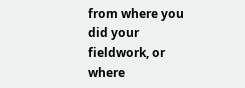from where you did your fieldwork, or where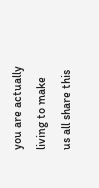you are actually living to make us all share this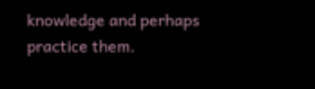knowledge and perhaps practice them.